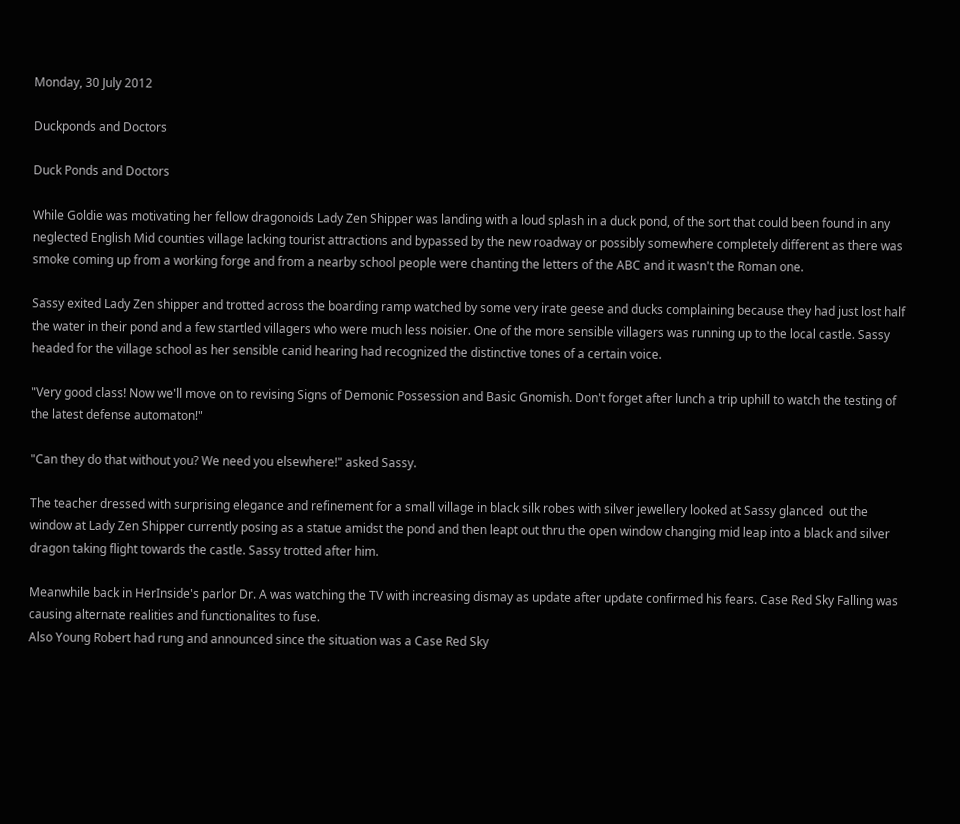Monday, 30 July 2012

Duckponds and Doctors

Duck Ponds and Doctors

While Goldie was motivating her fellow dragonoids Lady Zen Shipper was landing with a loud splash in a duck pond, of the sort that could been found in any neglected English Mid counties village lacking tourist attractions and bypassed by the new roadway or possibly somewhere completely different as there was smoke coming up from a working forge and from a nearby school people were chanting the letters of the ABC and it wasn't the Roman one.

Sassy exited Lady Zen shipper and trotted across the boarding ramp watched by some very irate geese and ducks complaining because they had just lost half the water in their pond and a few startled villagers who were much less noisier. One of the more sensible villagers was running up to the local castle. Sassy headed for the village school as her sensible canid hearing had recognized the distinctive tones of a certain voice.

"Very good class! Now we'll move on to revising Signs of Demonic Possession and Basic Gnomish. Don't forget after lunch a trip uphill to watch the testing of the latest defense automaton!"

"Can they do that without you? We need you elsewhere!" asked Sassy.

The teacher dressed with surprising elegance and refinement for a small village in black silk robes with silver jewellery looked at Sassy glanced  out the window at Lady Zen Shipper currently posing as a statue amidst the pond and then leapt out thru the open window changing mid leap into a black and silver dragon taking flight towards the castle. Sassy trotted after him.

Meanwhile back in HerInside's parlor Dr. A was watching the TV with increasing dismay as update after update confirmed his fears. Case Red Sky Falling was causing alternate realities and functionalites to fuse.
Also Young Robert had rung and announced since the situation was a Case Red Sky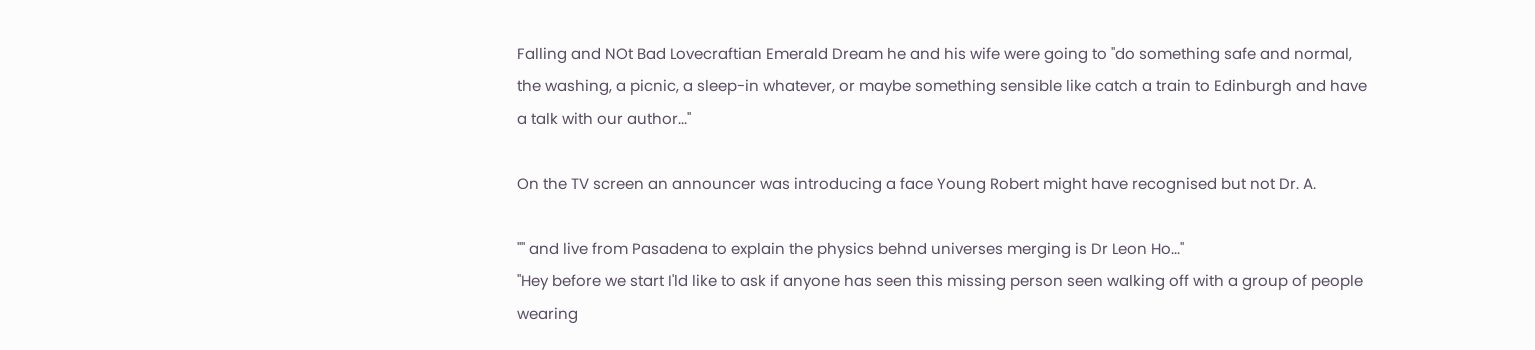Falling and NOt Bad Lovecraftian Emerald Dream he and his wife were going to "do something safe and normal, the washing, a picnic, a sleep-in whatever, or maybe something sensible like catch a train to Edinburgh and have a talk with our author..."

On the TV screen an announcer was introducing a face Young Robert might have recognised but not Dr. A.

"" and live from Pasadena to explain the physics behnd universes merging is Dr Leon Ho..."
"Hey before we start I'ld like to ask if anyone has seen this missing person seen walking off with a group of people wearing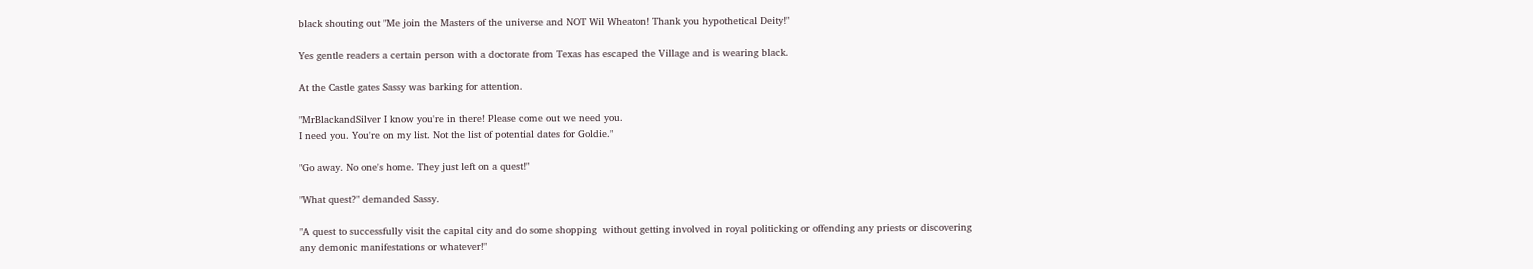black shouting out "Me join the Masters of the universe and NOT Wil Wheaton! Thank you hypothetical Deity!"

Yes gentle readers a certain person with a doctorate from Texas has escaped the Village and is wearing black.

At the Castle gates Sassy was barking for attention.

"MrBlackandSilver I know you're in there! Please come out we need you.
I need you. You're on my list. Not the list of potential dates for Goldie."

"Go away. No one's home. They just left on a quest!"

"What quest?" demanded Sassy.

"A quest to successfully visit the capital city and do some shopping  without getting involved in royal politicking or offending any priests or discovering any demonic manifestations or whatever!"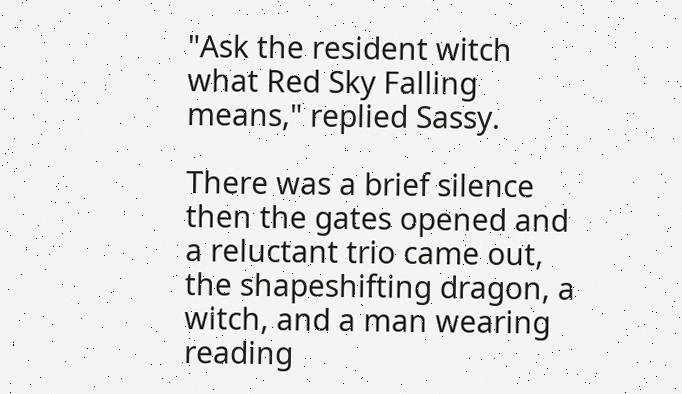"Ask the resident witch what Red Sky Falling means," replied Sassy.

There was a brief silence then the gates opened and a reluctant trio came out, the shapeshifting dragon, a witch, and a man wearing reading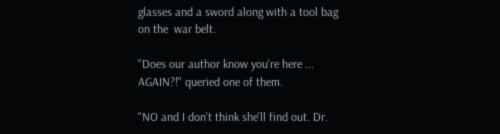glasses and a sword along with a tool bag on the  war belt.

"Does our author know you're here ... AGAIN?!" queried one of them.

"NO and I don't think she'll find out. Dr.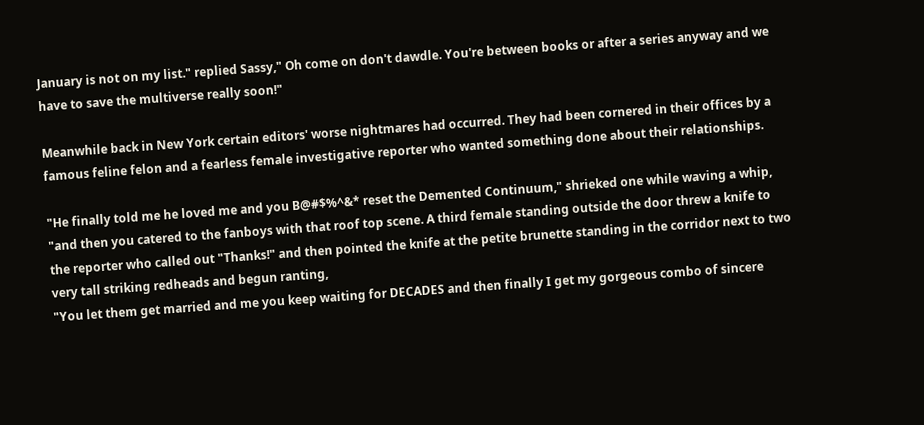January is not on my list." replied Sassy," Oh come on don't dawdle. You're between books or after a series anyway and we have to save the multiverse really soon!"

Meanwhile back in New York certain editors' worse nightmares had occurred. They had been cornered in their offices by a famous feline felon and a fearless female investigative reporter who wanted something done about their relationships.

"He finally told me he loved me and you B@#$%^&* reset the Demented Continuum," shrieked one while waving a whip, "and then you catered to the fanboys with that roof top scene. A third female standing outside the door threw a knife to the reporter who called out "Thanks!" and then pointed the knife at the petite brunette standing in the corridor next to two very tall striking redheads and begun ranting,
"You let them get married and me you keep waiting for DECADES and then finally I get my gorgeous combo of sincere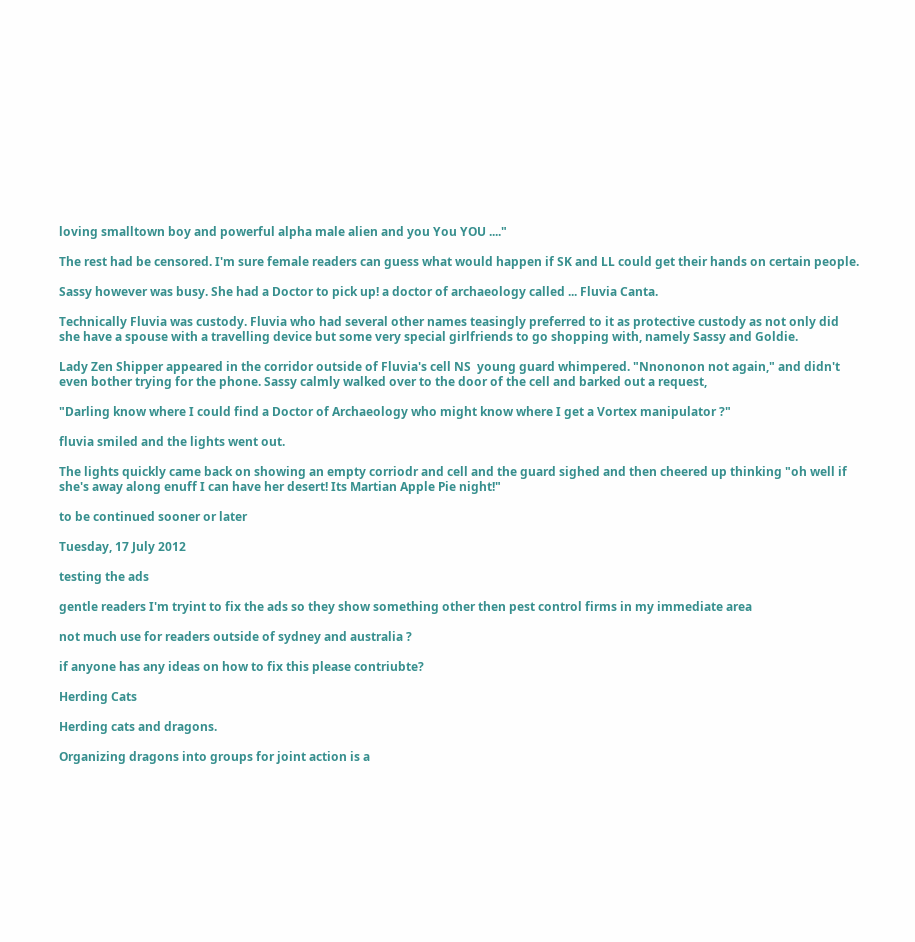loving smalltown boy and powerful alpha male alien and you You YOU ...."

The rest had be censored. I'm sure female readers can guess what would happen if SK and LL could get their hands on certain people.

Sassy however was busy. She had a Doctor to pick up! a doctor of archaeology called ... Fluvia Canta.

Technically Fluvia was custody. Fluvia who had several other names teasingly preferred to it as protective custody as not only did she have a spouse with a travelling device but some very special girlfriends to go shopping with, namely Sassy and Goldie.

Lady Zen Shipper appeared in the corridor outside of Fluvia's cell NS  young guard whimpered. "Nnononon not again," and didn't even bother trying for the phone. Sassy calmly walked over to the door of the cell and barked out a request,

"Darling know where I could find a Doctor of Archaeology who might know where I get a Vortex manipulator ?"

fluvia smiled and the lights went out.

The lights quickly came back on showing an empty corriodr and cell and the guard sighed and then cheered up thinking "oh well if she's away along enuff I can have her desert! Its Martian Apple Pie night!"

to be continued sooner or later

Tuesday, 17 July 2012

testing the ads

gentle readers I'm tryint to fix the ads so they show something other then pest control firms in my immediate area

not much use for readers outside of sydney and australia ?

if anyone has any ideas on how to fix this please contriubte?

Herding Cats

Herding cats and dragons.

Organizing dragons into groups for joint action is a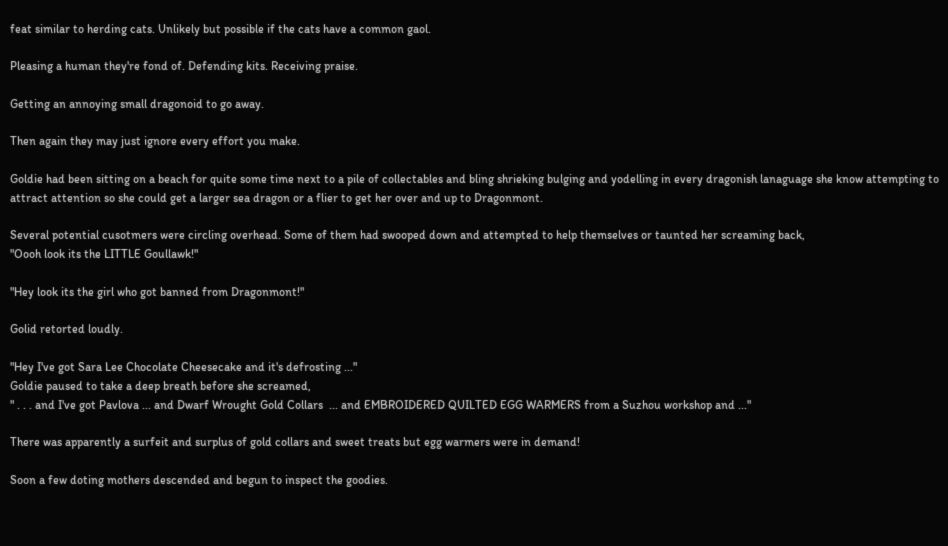feat similar to herding cats. Unlikely but possible if the cats have a common gaol.

Pleasing a human they're fond of. Defending kits. Receiving praise.

Getting an annoying small dragonoid to go away.

Then again they may just ignore every effort you make.

Goldie had been sitting on a beach for quite some time next to a pile of collectables and bling shrieking bulging and yodelling in every dragonish lanaguage she know attempting to attract attention so she could get a larger sea dragon or a flier to get her over and up to Dragonmont.

Several potential cusotmers were circling overhead. Some of them had swooped down and attempted to help themselves or taunted her screaming back,
"Oooh look its the LITTLE Goullawk!"

"Hey look its the girl who got banned from Dragonmont!"

Golid retorted loudly.

"Hey I've got Sara Lee Chocolate Cheesecake and it's defrosting ..."
Goldie paused to take a deep breath before she screamed,
" . . . and I've got Pavlova ... and Dwarf Wrought Gold Collars  ... and EMBROIDERED QUILTED EGG WARMERS from a Suzhou workshop and ..."

There was apparently a surfeit and surplus of gold collars and sweet treats but egg warmers were in demand!

Soon a few doting mothers descended and begun to inspect the goodies.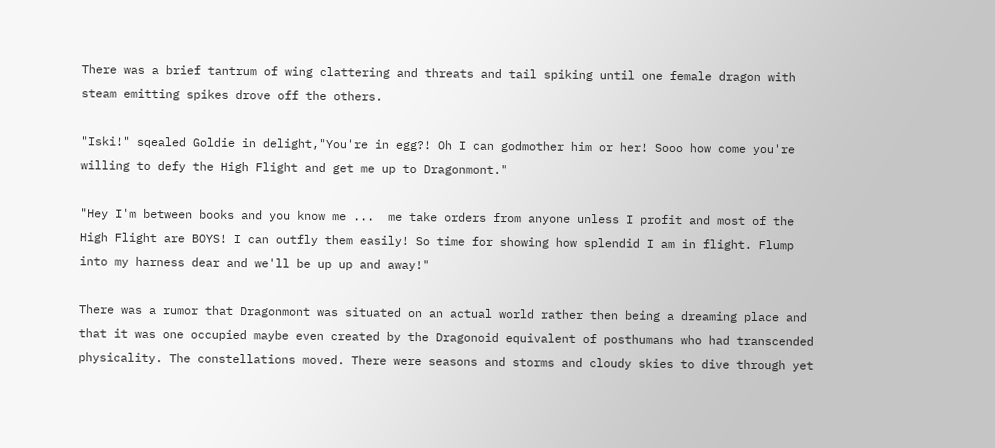There was a brief tantrum of wing clattering and threats and tail spiking until one female dragon with steam emitting spikes drove off the others.

"Iski!" sqealed Goldie in delight,"You're in egg?! Oh I can godmother him or her! Sooo how come you're willing to defy the High Flight and get me up to Dragonmont."

"Hey I'm between books and you know me ...  me take orders from anyone unless I profit and most of the High Flight are BOYS! I can outfly them easily! So time for showing how splendid I am in flight. Flump into my harness dear and we'll be up up and away!"

There was a rumor that Dragonmont was situated on an actual world rather then being a dreaming place and that it was one occupied maybe even created by the Dragonoid equivalent of posthumans who had transcended physicality. The constellations moved. There were seasons and storms and cloudy skies to dive through yet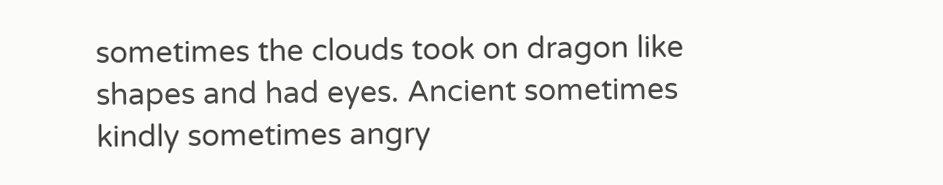sometimes the clouds took on dragon like shapes and had eyes. Ancient sometimes kindly sometimes angry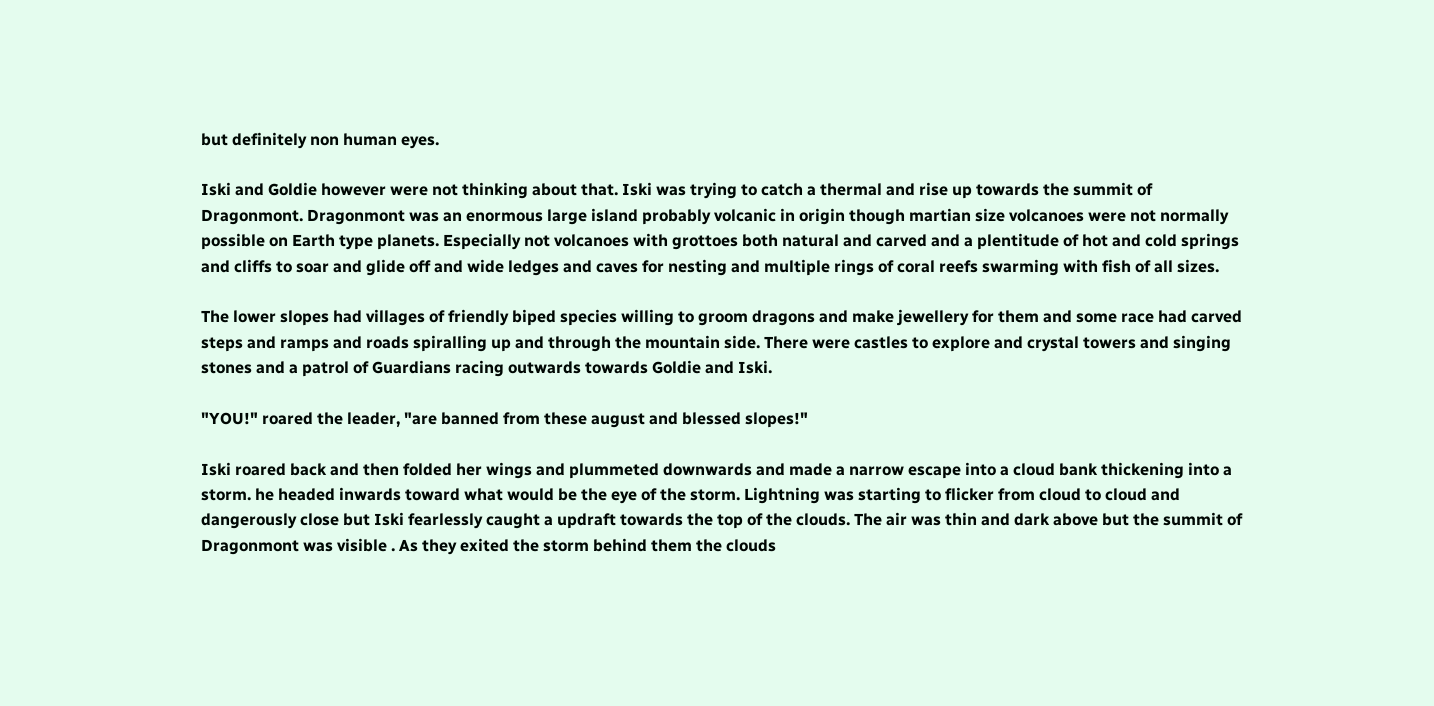but definitely non human eyes.

Iski and Goldie however were not thinking about that. Iski was trying to catch a thermal and rise up towards the summit of Dragonmont. Dragonmont was an enormous large island probably volcanic in origin though martian size volcanoes were not normally possible on Earth type planets. Especially not volcanoes with grottoes both natural and carved and a plentitude of hot and cold springs and cliffs to soar and glide off and wide ledges and caves for nesting and multiple rings of coral reefs swarming with fish of all sizes.

The lower slopes had villages of friendly biped species willing to groom dragons and make jewellery for them and some race had carved steps and ramps and roads spiralling up and through the mountain side. There were castles to explore and crystal towers and singing stones and a patrol of Guardians racing outwards towards Goldie and Iski.

"YOU!" roared the leader, "are banned from these august and blessed slopes!"

Iski roared back and then folded her wings and plummeted downwards and made a narrow escape into a cloud bank thickening into a storm. he headed inwards toward what would be the eye of the storm. Lightning was starting to flicker from cloud to cloud and dangerously close but Iski fearlessly caught a updraft towards the top of the clouds. The air was thin and dark above but the summit of Dragonmont was visible . As they exited the storm behind them the clouds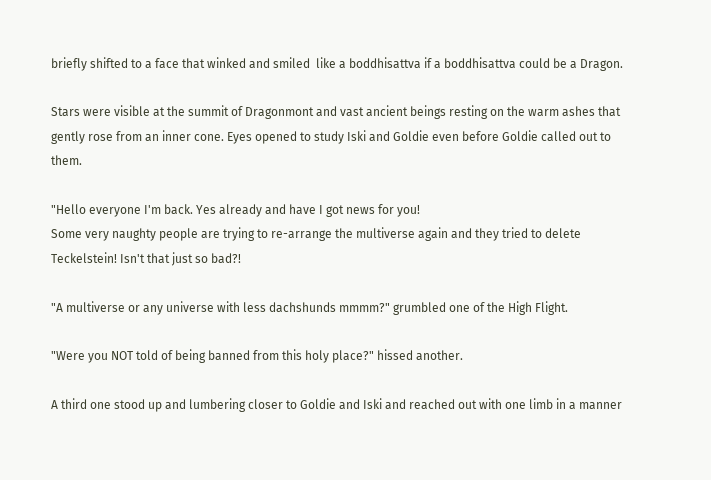briefly shifted to a face that winked and smiled  like a boddhisattva if a boddhisattva could be a Dragon.

Stars were visible at the summit of Dragonmont and vast ancient beings resting on the warm ashes that gently rose from an inner cone. Eyes opened to study Iski and Goldie even before Goldie called out to them.

"Hello everyone I'm back. Yes already and have I got news for you!
Some very naughty people are trying to re-arrange the multiverse again and they tried to delete Teckelstein! Isn't that just so bad?!

"A multiverse or any universe with less dachshunds mmmm?" grumbled one of the High Flight.

"Were you NOT told of being banned from this holy place?" hissed another.

A third one stood up and lumbering closer to Goldie and Iski and reached out with one limb in a manner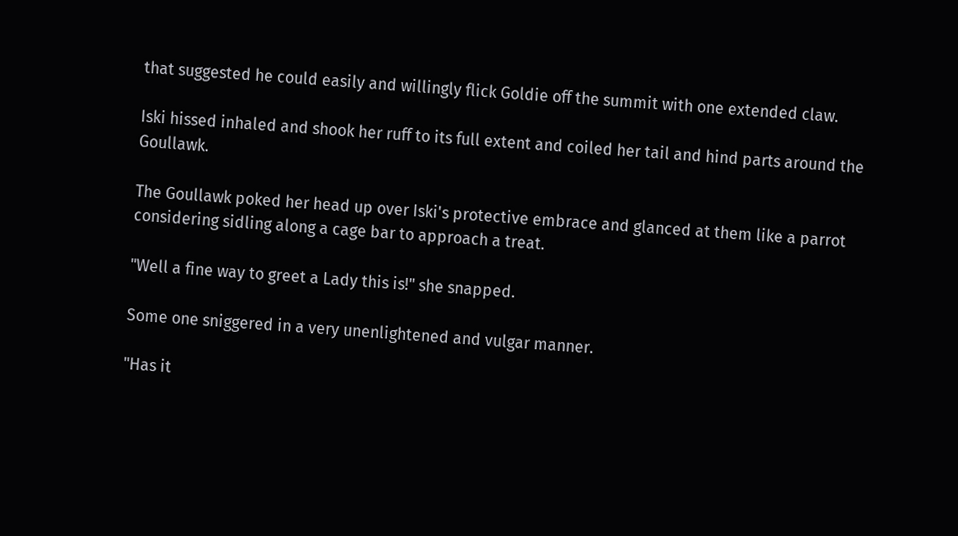that suggested he could easily and willingly flick Goldie off the summit with one extended claw.

Iski hissed inhaled and shook her ruff to its full extent and coiled her tail and hind parts around the Goullawk.

The Goullawk poked her head up over Iski's protective embrace and glanced at them like a parrot considering sidling along a cage bar to approach a treat.

"Well a fine way to greet a Lady this is!" she snapped.

Some one sniggered in a very unenlightened and vulgar manner.

"Has it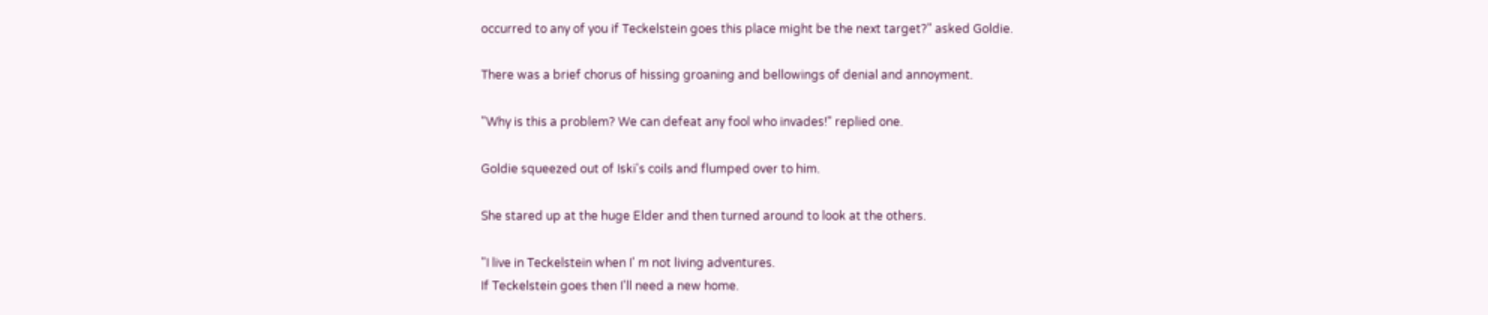occurred to any of you if Teckelstein goes this place might be the next target?" asked Goldie.

There was a brief chorus of hissing groaning and bellowings of denial and annoyment.

"Why is this a problem? We can defeat any fool who invades!" replied one.

Goldie squeezed out of Iski's coils and flumped over to him.

She stared up at the huge Elder and then turned around to look at the others.

"I live in Teckelstein when I' m not living adventures.
If Teckelstein goes then I'll need a new home.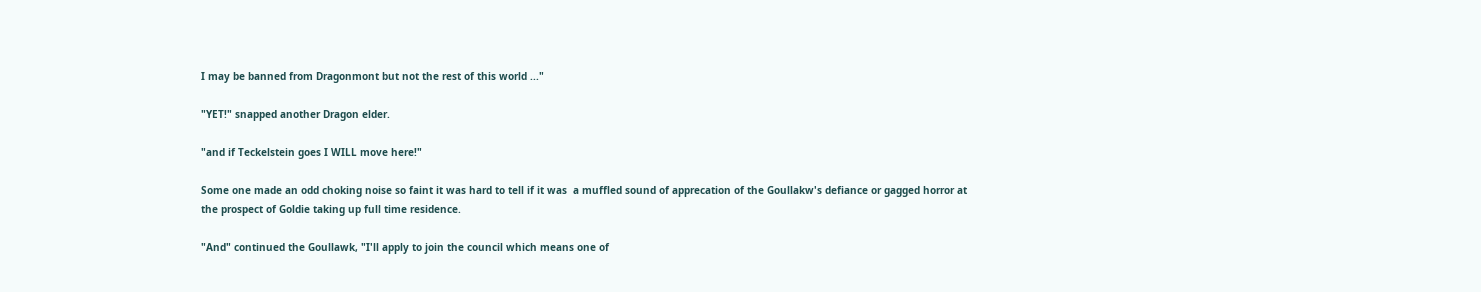I may be banned from Dragonmont but not the rest of this world ..."

"YET!" snapped another Dragon elder.

"and if Teckelstein goes I WILL move here!"

Some one made an odd choking noise so faint it was hard to tell if it was  a muffled sound of apprecation of the Goullakw's defiance or gagged horror at the prospect of Goldie taking up full time residence.

"And" continued the Goullawk, "I'll apply to join the council which means one of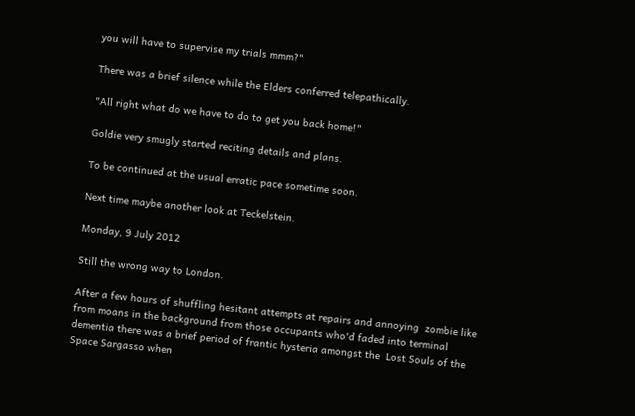you will have to supervise my trials mmm?"

There was a brief silence while the Elders conferred telepathically.

"All right what do we have to do to get you back home!"

Goldie very smugly started reciting details and plans.

To be continued at the usual erratic pace sometime soon.

Next time maybe another look at Teckelstein.

Monday, 9 July 2012

Still the wrong way to London.

After a few hours of shuffling hesitant attempts at repairs and annoying  zombie like from moans in the background from those occupants who'd faded into terminal dementia there was a brief period of frantic hysteria amongst the  Lost Souls of the Space Sargasso when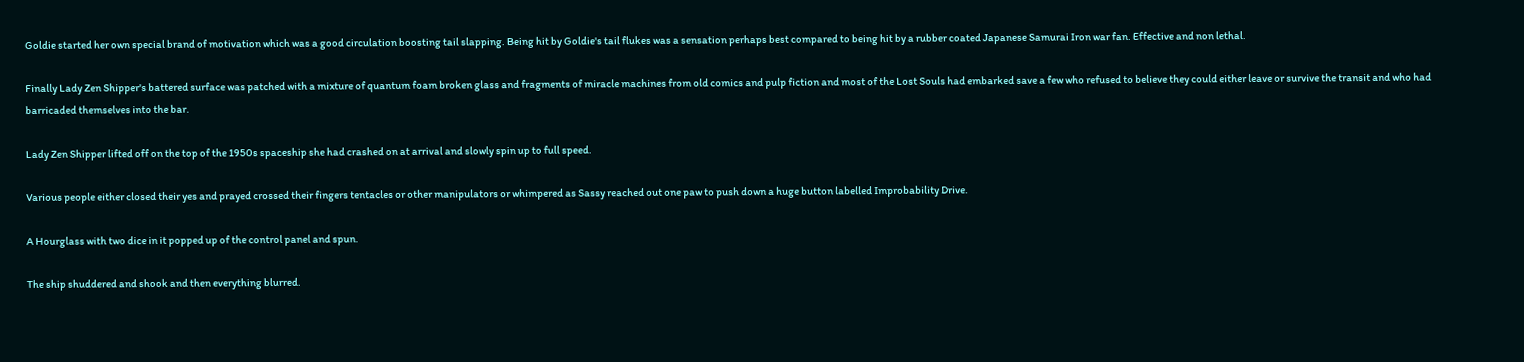Goldie started her own special brand of motivation which was a good circulation boosting tail slapping. Being hit by Goldie's tail flukes was a sensation perhaps best compared to being hit by a rubber coated Japanese Samurai Iron war fan. Effective and non lethal.

Finally Lady Zen Shipper's battered surface was patched with a mixture of quantum foam broken glass and fragments of miracle machines from old comics and pulp fiction and most of the Lost Souls had embarked save a few who refused to believe they could either leave or survive the transit and who had barricaded themselves into the bar.

Lady Zen Shipper lifted off on the top of the 1950s spaceship she had crashed on at arrival and slowly spin up to full speed.

Various people either closed their yes and prayed crossed their fingers tentacles or other manipulators or whimpered as Sassy reached out one paw to push down a huge button labelled Improbability Drive.

A Hourglass with two dice in it popped up of the control panel and spun.

The ship shuddered and shook and then everything blurred.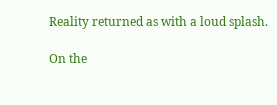Reality returned as with a loud splash.

On the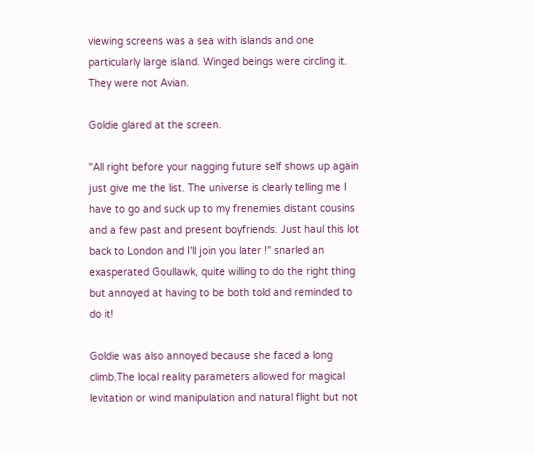viewing screens was a sea with islands and one particularly large island. Winged beings were circling it. They were not Avian.

Goldie glared at the screen.

"All right before your nagging future self shows up again just give me the list. The universe is clearly telling me I have to go and suck up to my frenemies distant cousins and a few past and present boyfriends. Just haul this lot back to London and I'll join you later !" snarled an exasperated Goullawk, quite willing to do the right thing but annoyed at having to be both told and reminded to do it!

Goldie was also annoyed because she faced a long climb.The local reality parameters allowed for magical levitation or wind manipulation and natural flight but not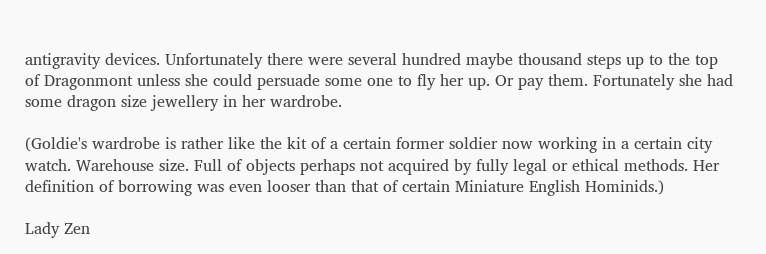antigravity devices. Unfortunately there were several hundred maybe thousand steps up to the top of Dragonmont unless she could persuade some one to fly her up. Or pay them. Fortunately she had some dragon size jewellery in her wardrobe.

(Goldie's wardrobe is rather like the kit of a certain former soldier now working in a certain city watch. Warehouse size. Full of objects perhaps not acquired by fully legal or ethical methods. Her definition of borrowing was even looser than that of certain Miniature English Hominids.)

Lady Zen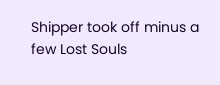Shipper took off minus a few Lost Souls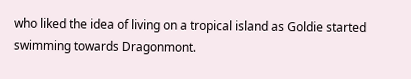who liked the idea of living on a tropical island as Goldie started swimming towards Dragonmont.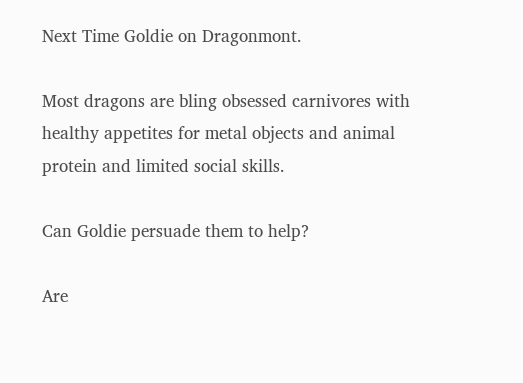Next Time Goldie on Dragonmont.

Most dragons are bling obsessed carnivores with healthy appetites for metal objects and animal protein and limited social skills.

Can Goldie persuade them to help?

Are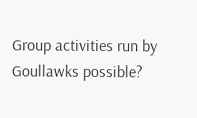Group activities run by Goullawks possible?